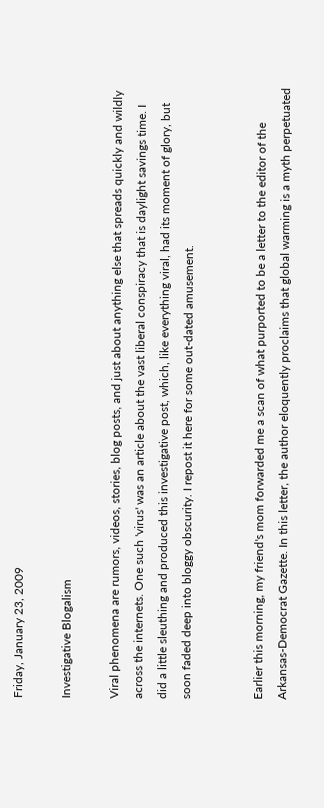Friday, January 23, 2009

Investigative Blogalism

Viral phenomena are rumors, videos, stories, blog posts, and just about anything else that spreads quickly and wildly across the internets. One such 'virus' was an article about the vast liberal conspiracy that is daylight savings time. I did a little sleuthing and produced this investigative post, which, like everything viral, had its moment of glory, but soon faded deep into bloggy obscurity. I repost it here for some out-dated amusement.


Earlier this morning, my friend's mom forwarded me a scan of what purported to be a letter to the editor of the Arkansas-Democrat Gazette. In this letter, the author eloquently proclaims that global warming is a myth perpetuated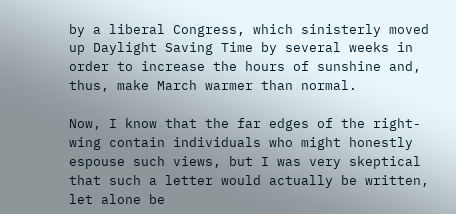by a liberal Congress, which sinisterly moved up Daylight Saving Time by several weeks in order to increase the hours of sunshine and, thus, make March warmer than normal.

Now, I know that the far edges of the right-wing contain individuals who might honestly espouse such views, but I was very skeptical that such a letter would actually be written, let alone be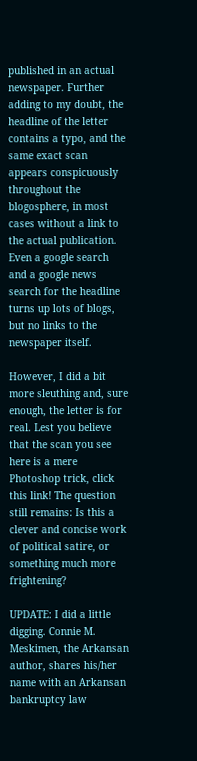published in an actual newspaper. Further adding to my doubt, the headline of the letter contains a typo, and the same exact scan appears conspicuously throughout the blogosphere, in most cases without a link to the actual publication. Even a google search and a google news search for the headline turns up lots of blogs, but no links to the newspaper itself.

However, I did a bit more sleuthing and, sure enough, the letter is for real. Lest you believe that the scan you see here is a mere Photoshop trick, click this link! The question still remains: Is this a clever and concise work of political satire, or something much more frightening?

UPDATE: I did a little digging. Connie M. Meskimen, the Arkansan author, shares his/her name with an Arkansan bankruptcy law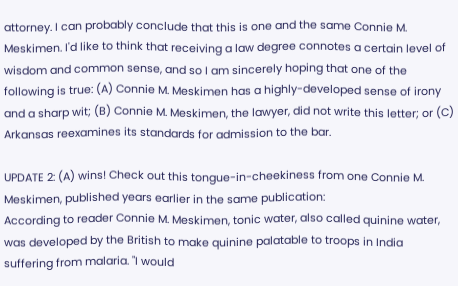attorney. I can probably conclude that this is one and the same Connie M. Meskimen. I'd like to think that receiving a law degree connotes a certain level of wisdom and common sense, and so I am sincerely hoping that one of the following is true: (A) Connie M. Meskimen has a highly-developed sense of irony and a sharp wit; (B) Connie M. Meskimen, the lawyer, did not write this letter; or (C) Arkansas reexamines its standards for admission to the bar.

UPDATE 2: (A) wins! Check out this tongue-in-cheekiness from one Connie M. Meskimen, published years earlier in the same publication:
According to reader Connie M. Meskimen, tonic water, also called quinine water, was developed by the British to make quinine palatable to troops in India suffering from malaria. "I would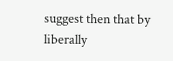suggest then that by liberally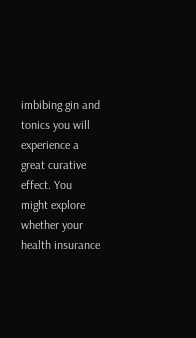imbibing gin and tonics you will experience a great curative effect. You might explore whether your health insurance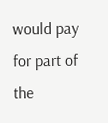would pay for part of the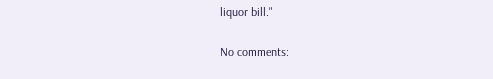liquor bill."

No comments: